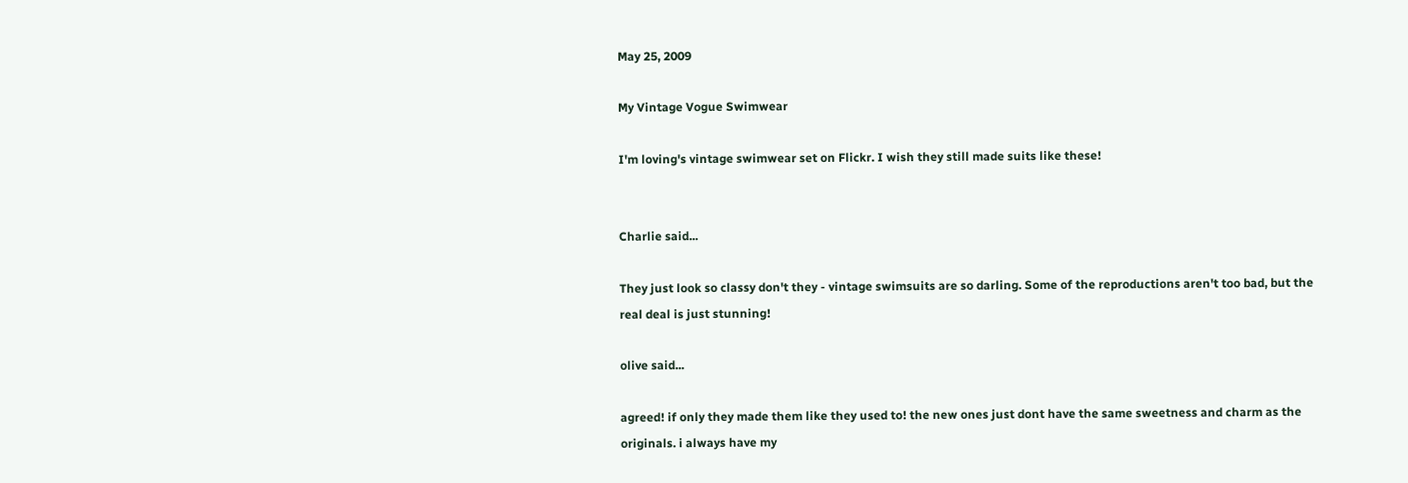May 25, 2009

My Vintage Vogue Swimwear

I'm loving's vintage swimwear set on Flickr. I wish they still made suits like these!


Charlie said...

They just look so classy don't they - vintage swimsuits are so darling. Some of the reproductions aren't too bad, but the real deal is just stunning!

olive said...

agreed! if only they made them like they used to! the new ones just dont have the same sweetness and charm as the originals. i always have my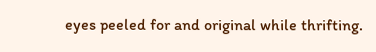eyes peeled for and original while thrifting.